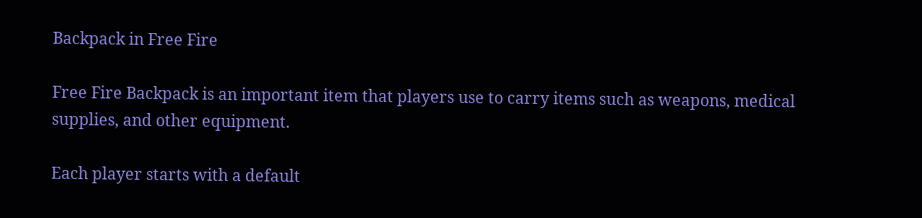Backpack in Free Fire

Free Fire Backpack is an important item that players use to carry items such as weapons, medical supplies, and other equipment.

Each player starts with a default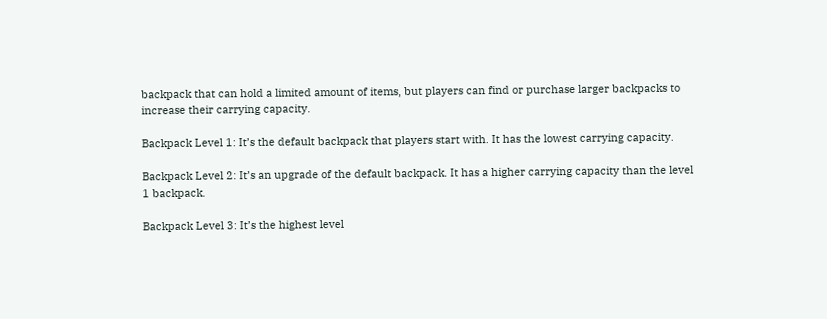backpack that can hold a limited amount of items, but players can find or purchase larger backpacks to increase their carrying capacity.

Backpack Level 1: It’s the default backpack that players start with. It has the lowest carrying capacity.

Backpack Level 2: It’s an upgrade of the default backpack. It has a higher carrying capacity than the level 1 backpack.

Backpack Level 3: It’s the highest level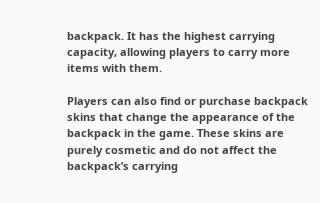backpack. It has the highest carrying capacity, allowing players to carry more items with them.

Players can also find or purchase backpack skins that change the appearance of the backpack in the game. These skins are purely cosmetic and do not affect the backpack’s carrying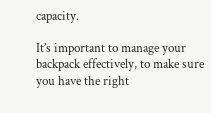capacity.

It’s important to manage your backpack effectively, to make sure you have the right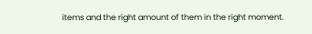items and the right amount of them in the right moment.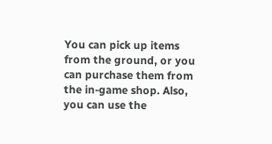You can pick up items from the ground, or you can purchase them from the in-game shop. Also, you can use the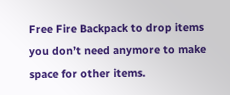Free Fire Backpack to drop items you don’t need anymore to make space for other items.